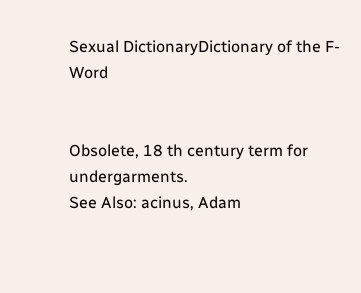Sexual DictionaryDictionary of the F-Word


Obsolete, 18 th century term for undergarments.
See Also: acinus, Adam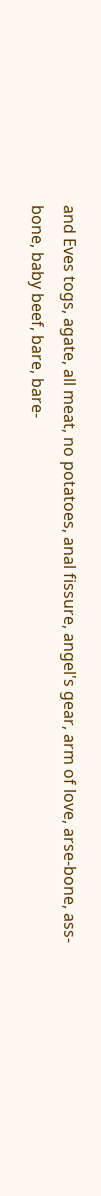and Eves togs, agate, all meat, no potatoes, anal fissure, angel's gear, arm of love, arse-bone, ass-bone, baby beef, bare, bare-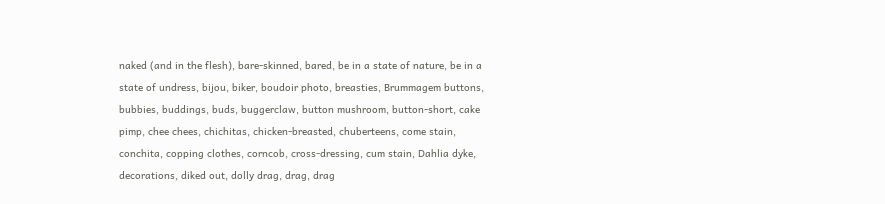naked (and in the flesh), bare-skinned, bared, be in a state of nature, be in a state of undress, bijou, biker, boudoir photo, breasties, Brummagem buttons, bubbies, buddings, buds, buggerclaw, button mushroom, button-short, cake pimp, chee chees, chichitas, chicken-breasted, chuberteens, come stain, conchita, copping clothes, corncob, cross-dressing, cum stain, Dahlia dyke, decorations, diked out, dolly drag, drag, drag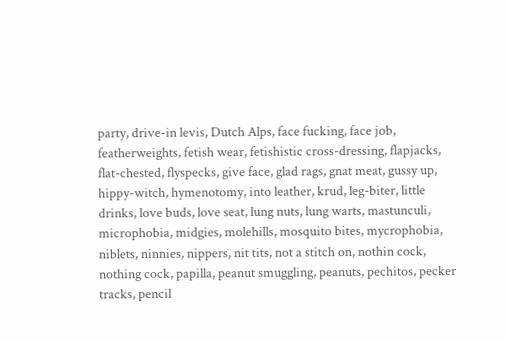party, drive-in levis, Dutch Alps, face fucking, face job, featherweights, fetish wear, fetishistic cross-dressing, flapjacks, flat-chested, flyspecks, give face, glad rags, gnat meat, gussy up, hippy-witch, hymenotomy, into leather, krud, leg-biter, little drinks, love buds, love seat, lung nuts, lung warts, mastunculi, microphobia, midgies, molehills, mosquito bites, mycrophobia, niblets, ninnies, nippers, nit tits, not a stitch on, nothin cock, nothing cock, papilla, peanut smuggling, peanuts, pechitos, pecker tracks, pencil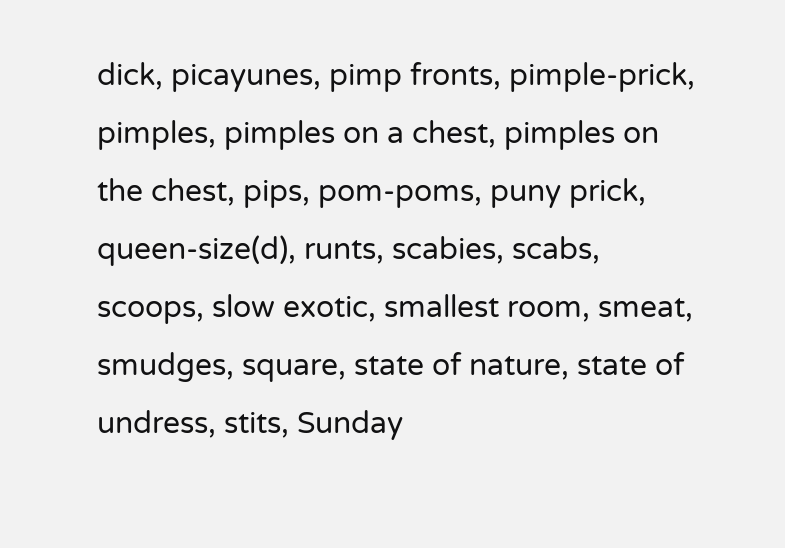dick, picayunes, pimp fronts, pimple-prick, pimples, pimples on a chest, pimples on the chest, pips, pom-poms, puny prick, queen-size(d), runts, scabies, scabs, scoops, slow exotic, smallest room, smeat, smudges, square, state of nature, state of undress, stits, Sunday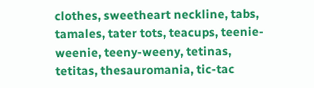clothes, sweetheart neckline, tabs, tamales, tater tots, teacups, teenie-weenie, teeny-weeny, tetinas, tetitas, thesauromania, tic-tac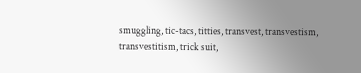smuggling, tic-tacs, titties, transvest, transvestism, transvestitism, trick suit,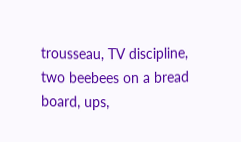trousseau, TV discipline, two beebees on a bread board, ups,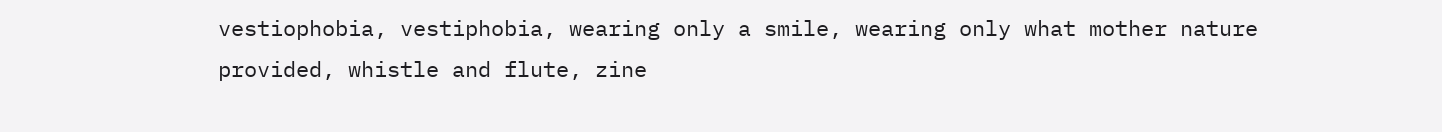vestiophobia, vestiphobia, wearing only a smile, wearing only what mother nature provided, whistle and flute, zine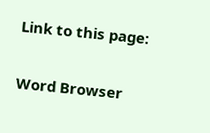Link to this page:

Word Browser